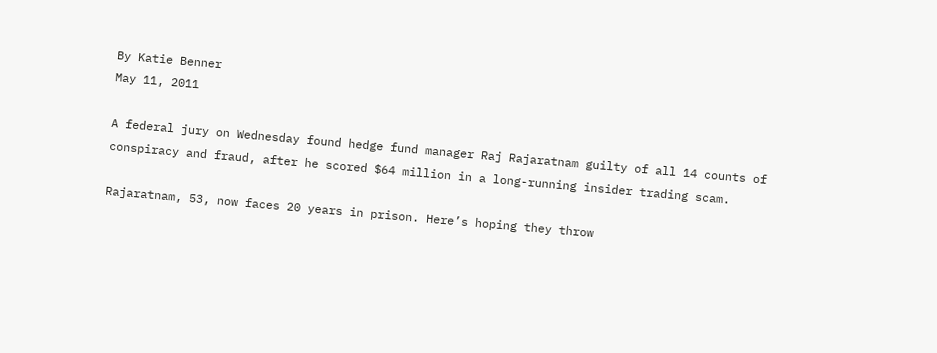By Katie Benner
May 11, 2011

A federal jury on Wednesday found hedge fund manager Raj Rajaratnam guilty of all 14 counts of conspiracy and fraud, after he scored $64 million in a long-running insider trading scam.

Rajaratnam, 53, now faces 20 years in prison. Here’s hoping they throw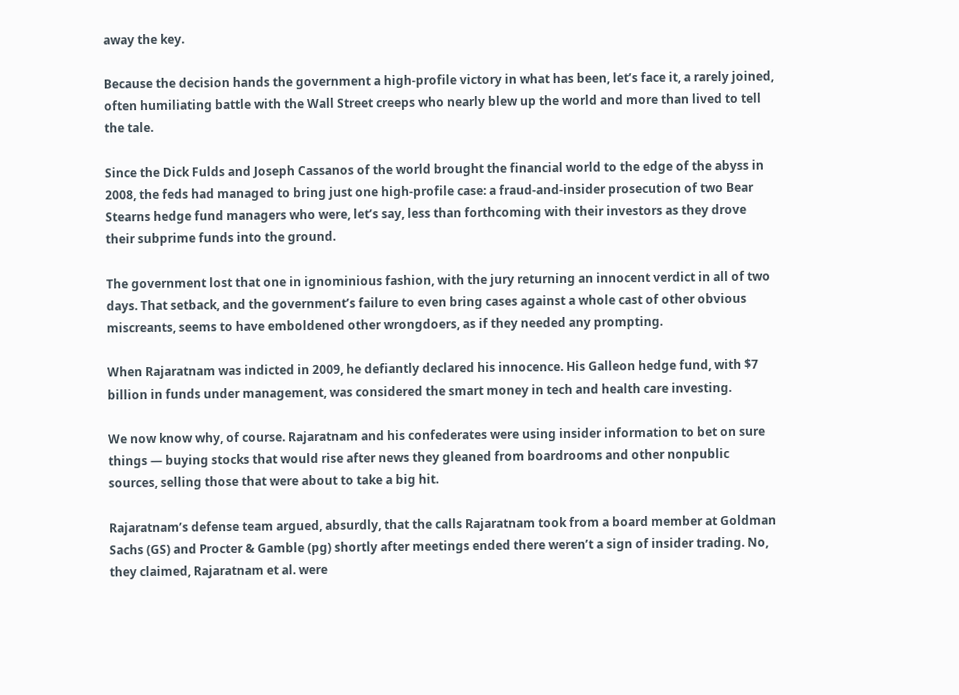away the key.

Because the decision hands the government a high-profile victory in what has been, let’s face it, a rarely joined, often humiliating battle with the Wall Street creeps who nearly blew up the world and more than lived to tell the tale.

Since the Dick Fulds and Joseph Cassanos of the world brought the financial world to the edge of the abyss in 2008, the feds had managed to bring just one high-profile case: a fraud-and-insider prosecution of two Bear Stearns hedge fund managers who were, let’s say, less than forthcoming with their investors as they drove their subprime funds into the ground.

The government lost that one in ignominious fashion, with the jury returning an innocent verdict in all of two days. That setback, and the government’s failure to even bring cases against a whole cast of other obvious miscreants, seems to have emboldened other wrongdoers, as if they needed any prompting.

When Rajaratnam was indicted in 2009, he defiantly declared his innocence. His Galleon hedge fund, with $7 billion in funds under management, was considered the smart money in tech and health care investing.

We now know why, of course. Rajaratnam and his confederates were using insider information to bet on sure things — buying stocks that would rise after news they gleaned from boardrooms and other nonpublic sources, selling those that were about to take a big hit.

Rajaratnam’s defense team argued, absurdly, that the calls Rajaratnam took from a board member at Goldman Sachs (GS) and Procter & Gamble (pg) shortly after meetings ended there weren’t a sign of insider trading. No, they claimed, Rajaratnam et al. were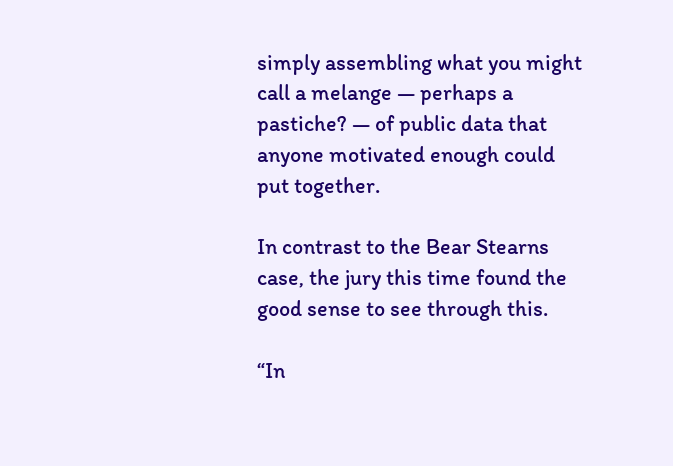simply assembling what you might call a melange — perhaps a pastiche? — of public data that anyone motivated enough could put together.

In contrast to the Bear Stearns case, the jury this time found the good sense to see through this.

“In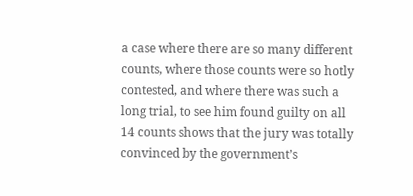a case where there are so many different counts, where those counts were so hotly contested, and where there was such a long trial, to see him found guilty on all 14 counts shows that the jury was totally convinced by the government’s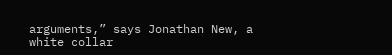arguments,” says Jonathan New, a white collar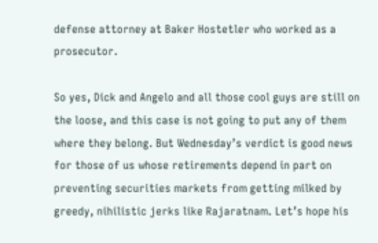defense attorney at Baker Hostetler who worked as a prosecutor.

So yes, Dick and Angelo and all those cool guys are still on the loose, and this case is not going to put any of them where they belong. But Wednesday’s verdict is good news for those of us whose retirements depend in part on preventing securities markets from getting milked by greedy, nihilistic jerks like Rajaratnam. Let’s hope his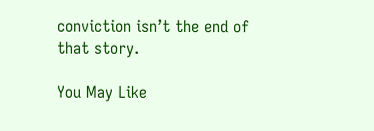conviction isn’t the end of that story.

You May Like